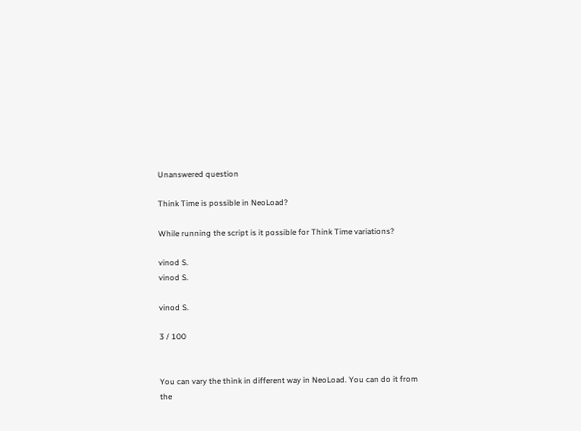Unanswered question

Think Time is possible in NeoLoad?

While running the script is it possible for Think Time variations?

vinod S.
vinod S.

vinod S.

3 / 100


You can vary the think in different way in NeoLoad. You can do it from the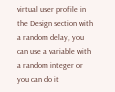virtual user profile in the Design section with a random delay, you can use a variable with a random integer or you can do it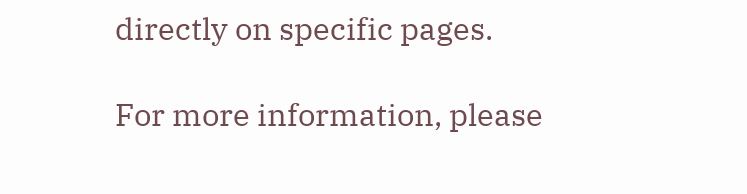directly on specific pages.

For more information, please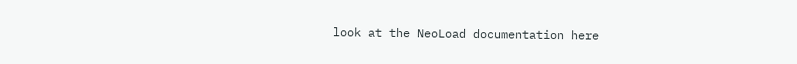look at the NeoLoad documentation here